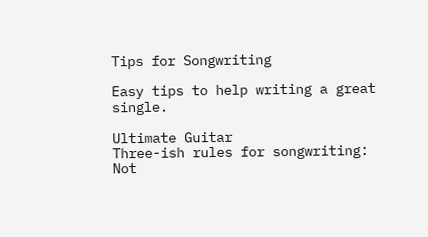Tips for Songwriting

Easy tips to help writing a great single.

Ultimate Guitar
Three-ish rules for songwriting: Not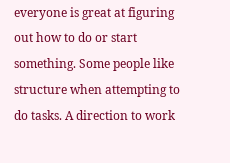everyone is great at figuring out how to do or start something. Some people like structure when attempting to do tasks. A direction to work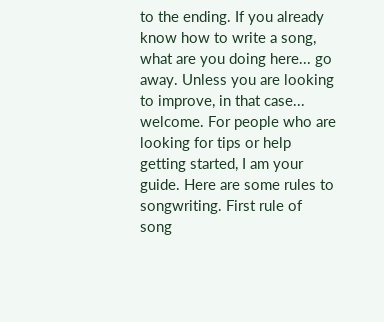to the ending. If you already know how to write a song, what are you doing here... go away. Unless you are looking to improve, in that case... welcome. For people who are looking for tips or help getting started, I am your guide. Here are some rules to songwriting. First rule of song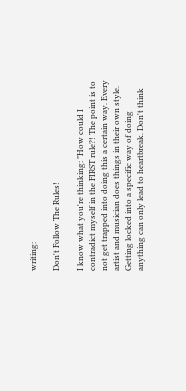writing:

Don't Follow The Rules!

I know what you're thinking: "How could I contradict myself in the FIRST rule?! The point is to not get trapped into doing this a certain way. Every artist and musician does things in their own style. Getting locked into a specific way of doing anything can only lead to heartbreak. Don't think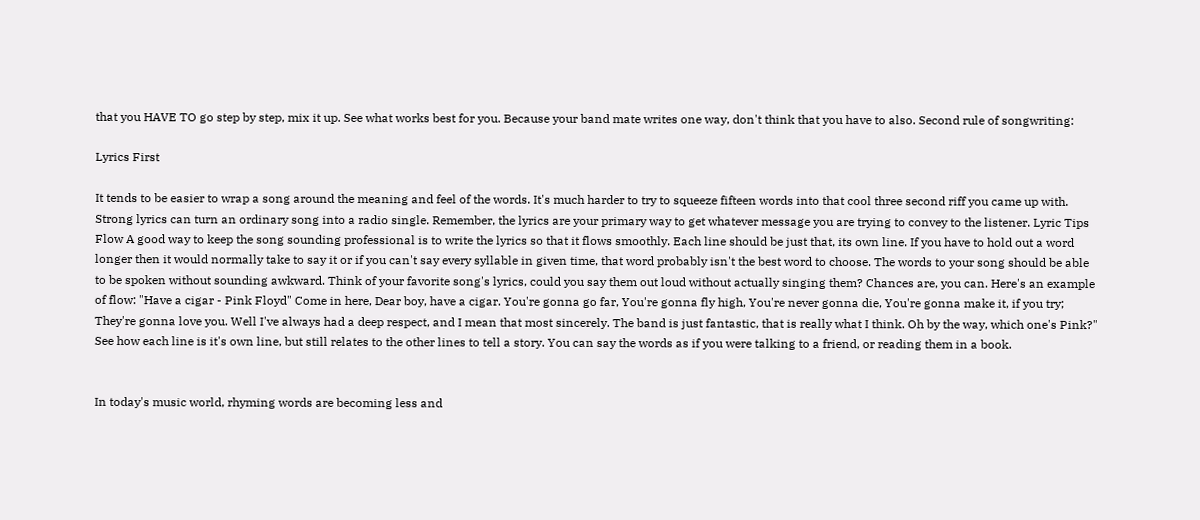that you HAVE TO go step by step, mix it up. See what works best for you. Because your band mate writes one way, don't think that you have to also. Second rule of songwriting:

Lyrics First

It tends to be easier to wrap a song around the meaning and feel of the words. It's much harder to try to squeeze fifteen words into that cool three second riff you came up with. Strong lyrics can turn an ordinary song into a radio single. Remember, the lyrics are your primary way to get whatever message you are trying to convey to the listener. Lyric Tips Flow A good way to keep the song sounding professional is to write the lyrics so that it flows smoothly. Each line should be just that, its own line. If you have to hold out a word longer then it would normally take to say it or if you can't say every syllable in given time, that word probably isn't the best word to choose. The words to your song should be able to be spoken without sounding awkward. Think of your favorite song's lyrics, could you say them out loud without actually singing them? Chances are, you can. Here's an example of flow: "Have a cigar - Pink Floyd" Come in here, Dear boy, have a cigar. You're gonna go far, You're gonna fly high, You're never gonna die, You're gonna make it, if you try; They're gonna love you. Well I've always had a deep respect, and I mean that most sincerely. The band is just fantastic, that is really what I think. Oh by the way, which one's Pink?" See how each line is it's own line, but still relates to the other lines to tell a story. You can say the words as if you were talking to a friend, or reading them in a book.


In today's music world, rhyming words are becoming less and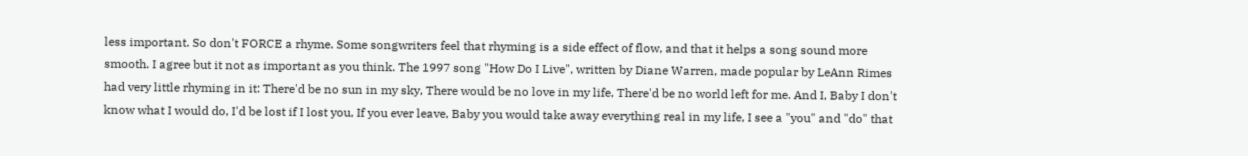less important. So don't FORCE a rhyme. Some songwriters feel that rhyming is a side effect of flow, and that it helps a song sound more smooth. I agree but it not as important as you think. The 1997 song "How Do I Live", written by Diane Warren, made popular by LeAnn Rimes had very little rhyming in it: There'd be no sun in my sky, There would be no love in my life, There'd be no world left for me. And I, Baby I don't know what I would do, I'd be lost if I lost you, If you ever leave, Baby you would take away everything real in my life, I see a "you" and "do" that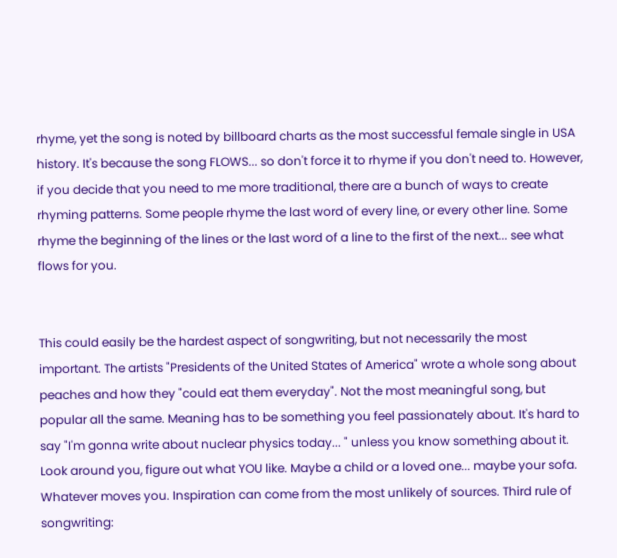rhyme, yet the song is noted by billboard charts as the most successful female single in USA history. It's because the song FLOWS... so don't force it to rhyme if you don't need to. However, if you decide that you need to me more traditional, there are a bunch of ways to create rhyming patterns. Some people rhyme the last word of every line, or every other line. Some rhyme the beginning of the lines or the last word of a line to the first of the next... see what flows for you.


This could easily be the hardest aspect of songwriting, but not necessarily the most important. The artists "Presidents of the United States of America" wrote a whole song about peaches and how they "could eat them everyday". Not the most meaningful song, but popular all the same. Meaning has to be something you feel passionately about. It's hard to say "I'm gonna write about nuclear physics today... " unless you know something about it. Look around you, figure out what YOU like. Maybe a child or a loved one... maybe your sofa. Whatever moves you. Inspiration can come from the most unlikely of sources. Third rule of songwriting: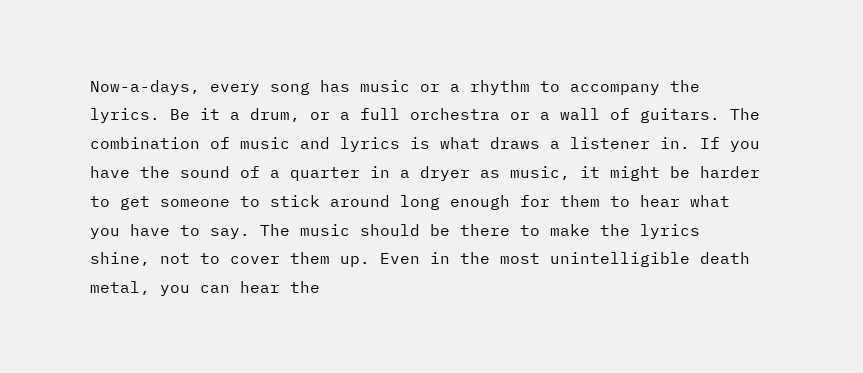Now-a-days, every song has music or a rhythm to accompany the lyrics. Be it a drum, or a full orchestra or a wall of guitars. The combination of music and lyrics is what draws a listener in. If you have the sound of a quarter in a dryer as music, it might be harder to get someone to stick around long enough for them to hear what you have to say. The music should be there to make the lyrics shine, not to cover them up. Even in the most unintelligible death metal, you can hear the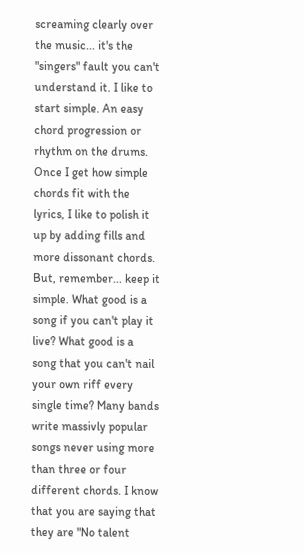screaming clearly over the music... it's the "singers" fault you can't understand it. I like to start simple. An easy chord progression or rhythm on the drums. Once I get how simple chords fit with the lyrics, I like to polish it up by adding fills and more dissonant chords. But, remember... keep it simple. What good is a song if you can't play it live? What good is a song that you can't nail your own riff every single time? Many bands write massivly popular songs never using more than three or four different chords. I know that you are saying that they are "No talent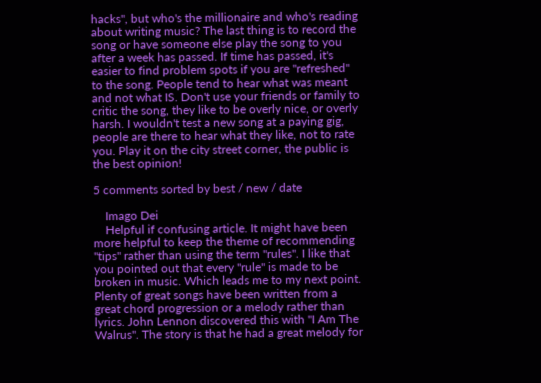hacks", but who's the millionaire and who's reading about writing music? The last thing is to record the song or have someone else play the song to you after a week has passed. If time has passed, it's easier to find problem spots if you are "refreshed" to the song. People tend to hear what was meant and not what IS. Don't use your friends or family to critic the song, they like to be overly nice, or overly harsh. I wouldn't test a new song at a paying gig, people are there to hear what they like, not to rate you. Play it on the city street corner, the public is the best opinion!

5 comments sorted by best / new / date

    Imago Dei
    Helpful if confusing article. It might have been more helpful to keep the theme of recommending "tips" rather than using the term "rules". I like that you pointed out that every "rule" is made to be broken in music. Which leads me to my next point. Plenty of great songs have been written from a great chord progression or a melody rather than lyrics. John Lennon discovered this with "I Am The Walrus". The story is that he had a great melody for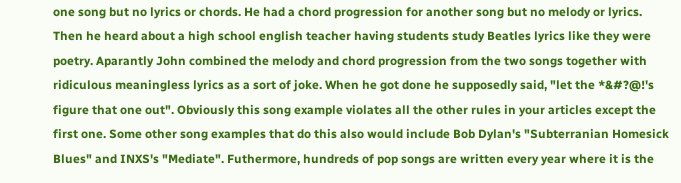one song but no lyrics or chords. He had a chord progression for another song but no melody or lyrics. Then he heard about a high school english teacher having students study Beatles lyrics like they were poetry. Aparantly John combined the melody and chord progression from the two songs together with ridiculous meaningless lyrics as a sort of joke. When he got done he supposedly said, "let the *&#?@!'s figure that one out". Obviously this song example violates all the other rules in your articles except the first one. Some other song examples that do this also would include Bob Dylan's "Subterranian Homesick Blues" and INXS's "Mediate". Futhermore, hundreds of pop songs are written every year where it is the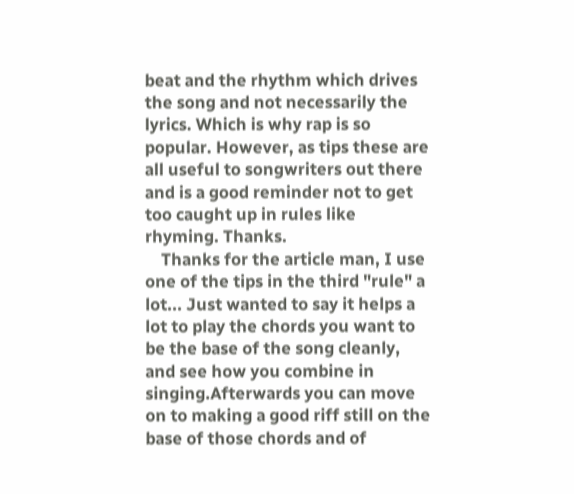beat and the rhythm which drives the song and not necessarily the lyrics. Which is why rap is so popular. However, as tips these are all useful to songwriters out there and is a good reminder not to get too caught up in rules like rhyming. Thanks.
    Thanks for the article man, I use one of the tips in the third "rule" a lot... Just wanted to say it helps a lot to play the chords you want to be the base of the song cleanly, and see how you combine in singing.Afterwards you can move on to making a good riff still on the base of those chords and of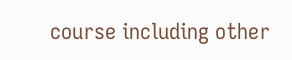course including other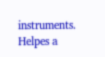instruments. Helpes a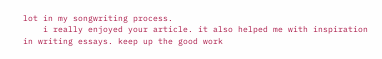lot in my songwriting process.
    i really enjoyed your article. it also helped me with inspiration in writing essays. keep up the good work